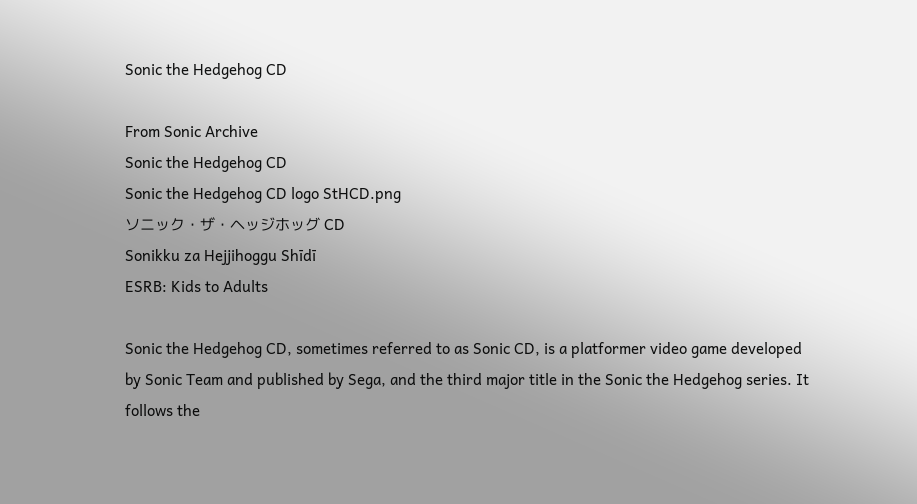Sonic the Hedgehog CD

From Sonic Archive
Sonic the Hedgehog CD
Sonic the Hedgehog CD logo StHCD.png
ソニック・ザ・ヘッジホッグ CD
Sonikku za Hejjihoggu Shīdī
ESRB: Kids to Adults

Sonic the Hedgehog CD, sometimes referred to as Sonic CD, is a platformer video game developed by Sonic Team and published by Sega, and the third major title in the Sonic the Hedgehog series. It follows the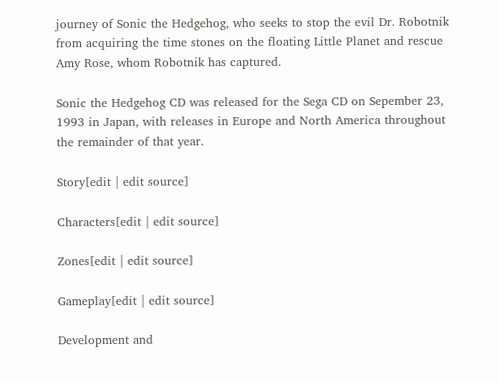journey of Sonic the Hedgehog, who seeks to stop the evil Dr. Robotnik from acquiring the time stones on the floating Little Planet and rescue Amy Rose, whom Robotnik has captured.

Sonic the Hedgehog CD was released for the Sega CD on Sepember 23, 1993 in Japan, with releases in Europe and North America throughout the remainder of that year.

Story[edit | edit source]

Characters[edit | edit source]

Zones[edit | edit source]

Gameplay[edit | edit source]

Development and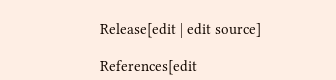Release[edit | edit source]

References[edit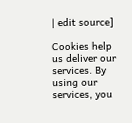| edit source]

Cookies help us deliver our services. By using our services, you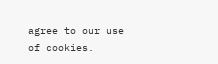agree to our use of cookies.